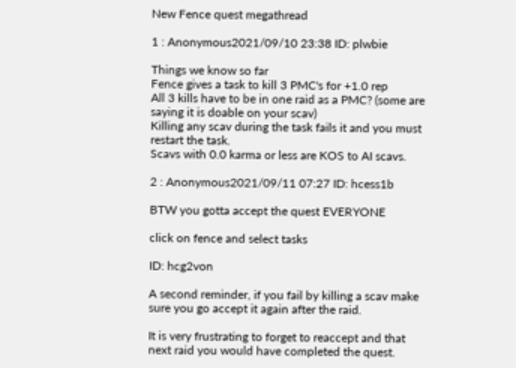New Fence quest megathread

1 : Anonymous2021/09/10 23:38 ID: plwbie

Things we know so far
Fence gives a task to kill 3 PMC's for +1.0 rep
All 3 kills have to be in one raid as a PMC? (some are saying it is doable on your scav)
Killing any scav during the task fails it and you must restart the task.
Scavs with 0.0 karma or less are KOS to AI scavs.

2 : Anonymous2021/09/11 07:27 ID: hcess1b

BTW you gotta accept the quest EVERYONE

click on fence and select tasks

ID: hcg2von

A second reminder, if you fail by killing a scav make sure you go accept it again after the raid.

It is very frustrating to forget to reaccept and that next raid you would have completed the quest.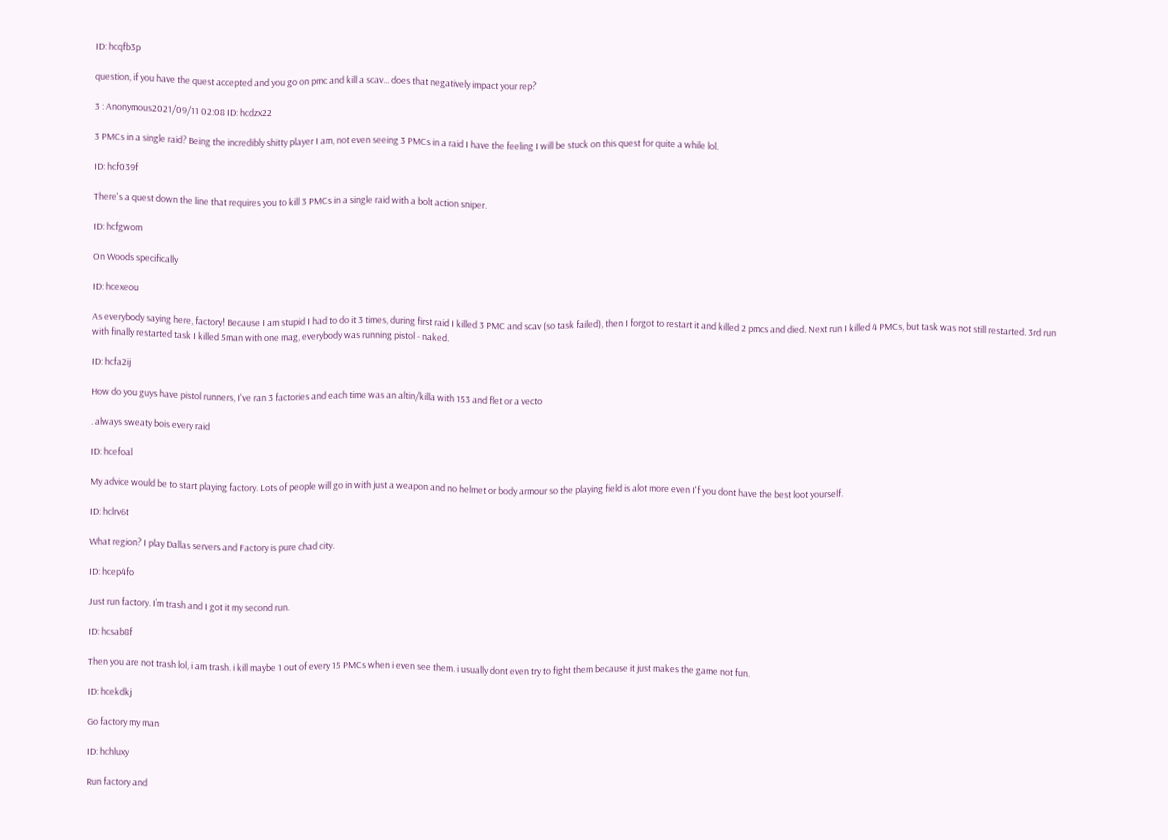ID: hcqfb3p

question, if you have the quest accepted and you go on pmc and kill a scav... does that negatively impact your rep?

3 : Anonymous2021/09/11 02:08 ID: hcdzx22

3 PMCs in a single raid? Being the incredibly shitty player I am, not even seeing 3 PMCs in a raid I have the feeling I will be stuck on this quest for quite a while lol.

ID: hcf039f

There's a quest down the line that requires you to kill 3 PMCs in a single raid with a bolt action sniper.

ID: hcfgwom

On Woods specifically

ID: hcexeou

As everybody saying here, factory! Because I am stupid I had to do it 3 times, during first raid I killed 3 PMC and scav (so task failed), then I forgot to restart it and killed 2 pmcs and died. Next run I killed 4 PMCs, but task was not still restarted. 3rd run with finally restarted task I killed 5man with one mag, everybody was running pistol - naked.

ID: hcfa2ij

How do you guys have pistol runners, I've ran 3 factories and each time was an altin/killa with 153 and flet or a vecto

. always sweaty bois every raid

ID: hcefoal

My advice would be to start playing factory. Lots of people will go in with just a weapon and no helmet or body armour so the playing field is alot more even I'f you dont have the best loot yourself.

ID: hclrv6t

What region? I play Dallas servers and Factory is pure chad city.

ID: hcep4fo

Just run factory. I’m trash and I got it my second run.

ID: hcsab8f

Then you are not trash lol, i am trash. i kill maybe 1 out of every 15 PMCs when i even see them. i usually dont even try to fight them because it just makes the game not fun.

ID: hcekdkj

Go factory my man

ID: hchluxy

Run factory and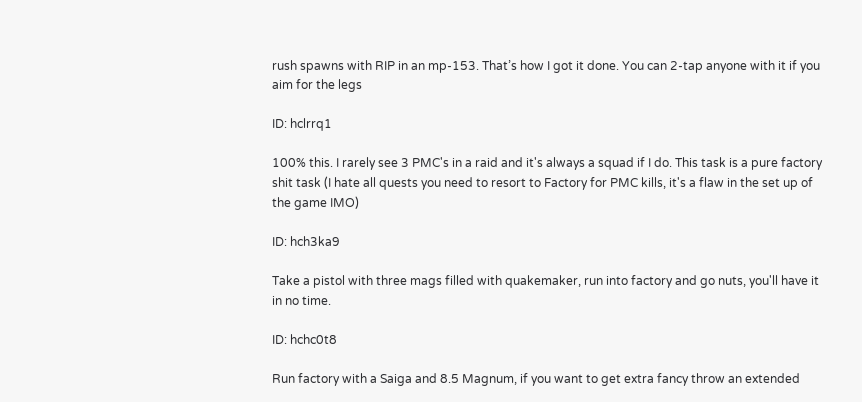rush spawns with RIP in an mp-153. That’s how I got it done. You can 2-tap anyone with it if you aim for the legs

ID: hclrrq1

100% this. I rarely see 3 PMC's in a raid and it's always a squad if I do. This task is a pure factory shit task (I hate all quests you need to resort to Factory for PMC kills, it's a flaw in the set up of the game IMO)

ID: hch3ka9

Take a pistol with three mags filled with quakemaker, run into factory and go nuts, you'll have it in no time.

ID: hchc0t8

Run factory with a Saiga and 8.5 Magnum, if you want to get extra fancy throw an extended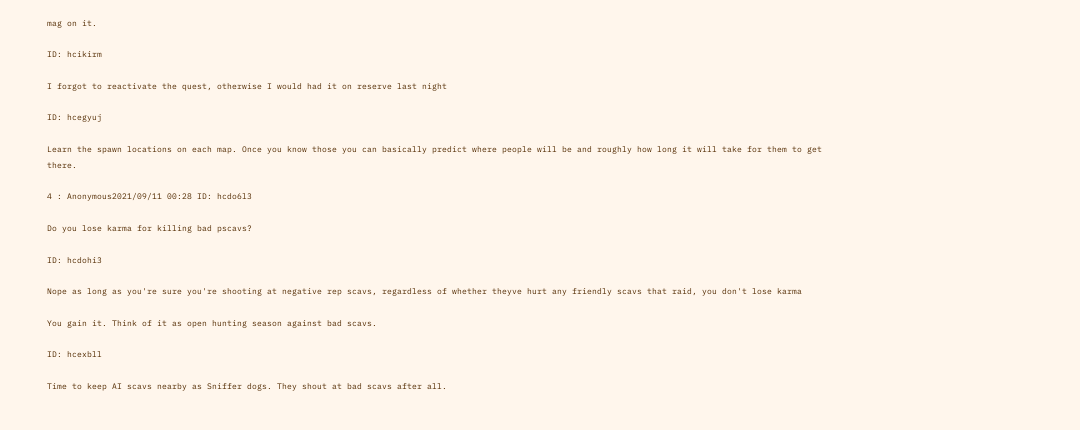mag on it.

ID: hcikirm

I forgot to reactivate the quest, otherwise I would had it on reserve last night

ID: hcegyuj

Learn the spawn locations on each map. Once you know those you can basically predict where people will be and roughly how long it will take for them to get there.

4 : Anonymous2021/09/11 00:28 ID: hcdo6l3

Do you lose karma for killing bad pscavs?

ID: hcdohi3

Nope as long as you're sure you're shooting at negative rep scavs, regardless of whether theyve hurt any friendly scavs that raid, you don't lose karma

You gain it. Think of it as open hunting season against bad scavs.

ID: hcexbll

Time to keep AI scavs nearby as Sniffer dogs. They shout at bad scavs after all.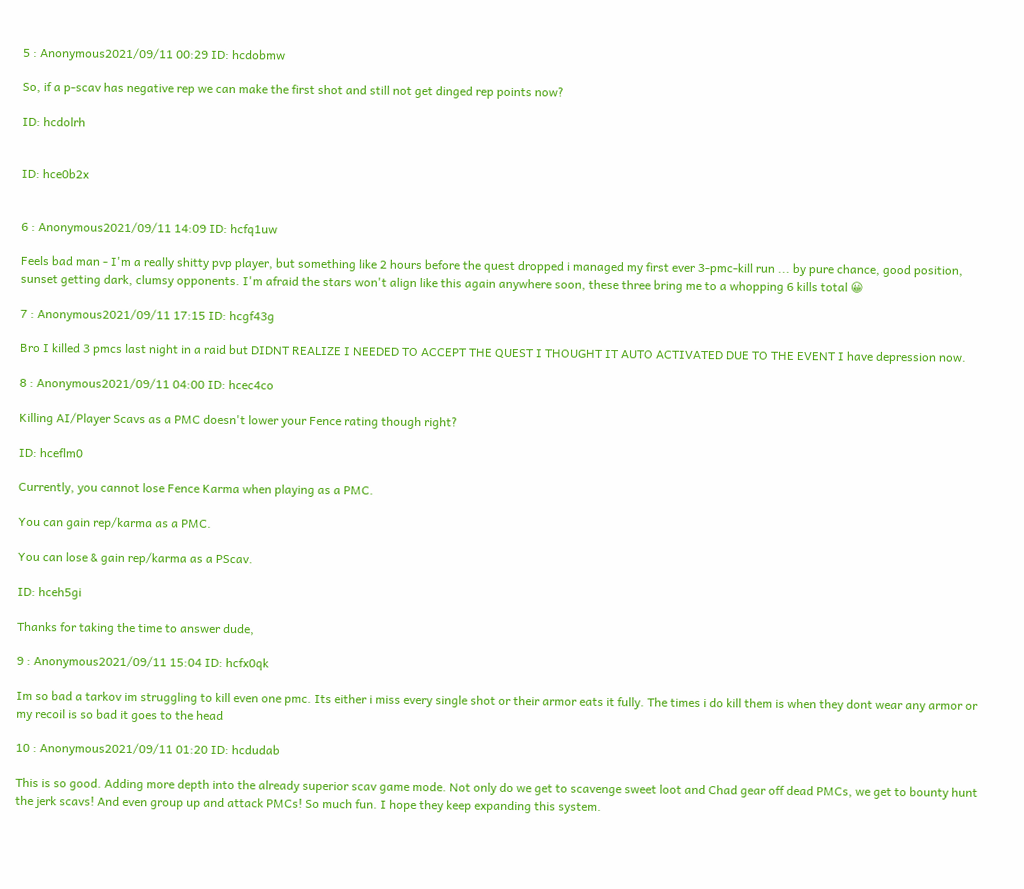5 : Anonymous2021/09/11 00:29 ID: hcdobmw

So, if a p-scav has negative rep we can make the first shot and still not get dinged rep points now?

ID: hcdolrh


ID: hce0b2x


6 : Anonymous2021/09/11 14:09 ID: hcfq1uw

Feels bad man - I'm a really shitty pvp player, but something like 2 hours before the quest dropped i managed my first ever 3-pmc-kill run ... by pure chance, good position, sunset getting dark, clumsy opponents. I'm afraid the stars won't align like this again anywhere soon, these three bring me to a whopping 6 kills total 😀

7 : Anonymous2021/09/11 17:15 ID: hcgf43g

Bro I killed 3 pmcs last night in a raid but DIDNT REALIZE I NEEDED TO ACCEPT THE QUEST I THOUGHT IT AUTO ACTIVATED DUE TO THE EVENT I have depression now.

8 : Anonymous2021/09/11 04:00 ID: hcec4co

Killing AI/Player Scavs as a PMC doesn't lower your Fence rating though right?

ID: hceflm0

Currently, you cannot lose Fence Karma when playing as a PMC.

You can gain rep/karma as a PMC.

You can lose & gain rep/karma as a PScav.

ID: hceh5gi

Thanks for taking the time to answer dude,

9 : Anonymous2021/09/11 15:04 ID: hcfx0qk

Im so bad a tarkov im struggling to kill even one pmc. Its either i miss every single shot or their armor eats it fully. The times i do kill them is when they dont wear any armor or my recoil is so bad it goes to the head

10 : Anonymous2021/09/11 01:20 ID: hcdudab

This is so good. Adding more depth into the already superior scav game mode. Not only do we get to scavenge sweet loot and Chad gear off dead PMCs, we get to bounty hunt the jerk scavs! And even group up and attack PMCs! So much fun. I hope they keep expanding this system.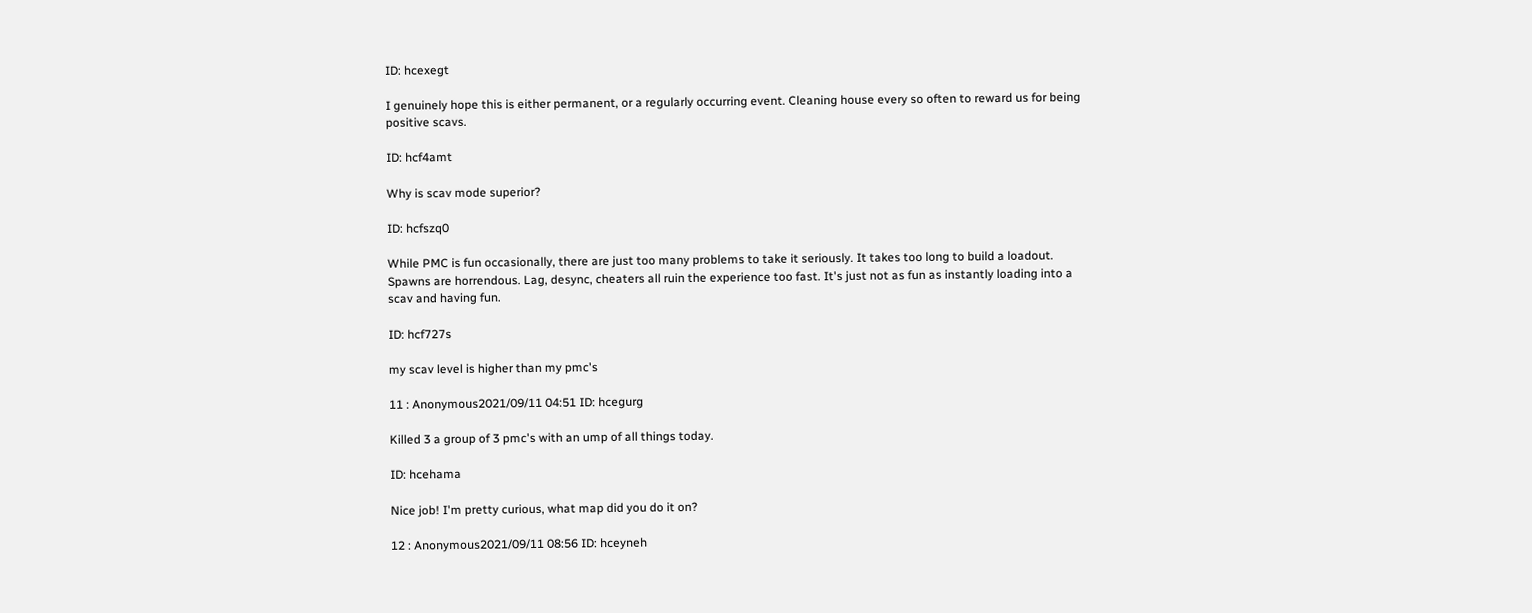ID: hcexegt

I genuinely hope this is either permanent, or a regularly occurring event. Cleaning house every so often to reward us for being positive scavs.

ID: hcf4amt

Why is scav mode superior?

ID: hcfszq0

While PMC is fun occasionally, there are just too many problems to take it seriously. It takes too long to build a loadout. Spawns are horrendous. Lag, desync, cheaters all ruin the experience too fast. It's just not as fun as instantly loading into a scav and having fun.

ID: hcf727s

my scav level is higher than my pmc's

11 : Anonymous2021/09/11 04:51 ID: hcegurg

Killed 3 a group of 3 pmc's with an ump of all things today.

ID: hcehama

Nice job! I'm pretty curious, what map did you do it on?

12 : Anonymous2021/09/11 08:56 ID: hceyneh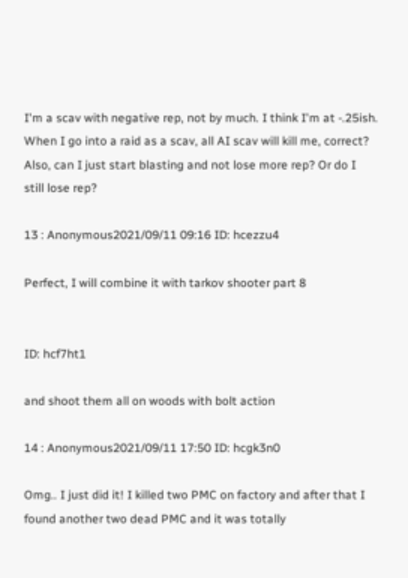I'm a scav with negative rep, not by much. I think I'm at -.25ish. When I go into a raid as a scav, all AI scav will kill me, correct? Also, can I just start blasting and not lose more rep? Or do I still lose rep?

13 : Anonymous2021/09/11 09:16 ID: hcezzu4

Perfect, I will combine it with tarkov shooter part 8


ID: hcf7ht1

and shoot them all on woods with bolt action

14 : Anonymous2021/09/11 17:50 ID: hcgk3n0

Omg.. I just did it! I killed two PMC on factory and after that I found another two dead PMC and it was totally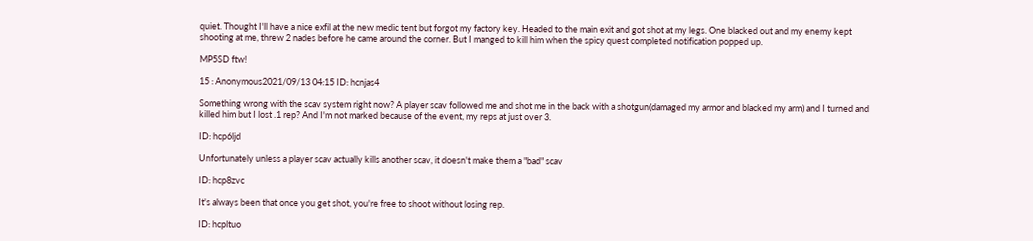quiet. Thought I'll have a nice exfil at the new medic tent but forgot my factory key. Headed to the main exit and got shot at my legs. One blacked out and my enemy kept shooting at me, threw 2 nades before he came around the corner. But I manged to kill him when the spicy quest completed notification popped up.

MP5SD ftw!

15 : Anonymous2021/09/13 04:15 ID: hcnjas4

Something wrong with the scav system right now? A player scav followed me and shot me in the back with a shotgun(damaged my armor and blacked my arm) and I turned and killed him but I lost .1 rep? And I'm not marked because of the event, my reps at just over 3.

ID: hcp6ljd

Unfortunately unless a player scav actually kills another scav, it doesn't make them a "bad" scav

ID: hcp8zvc

It's always been that once you get shot, you're free to shoot without losing rep.

ID: hcpltuo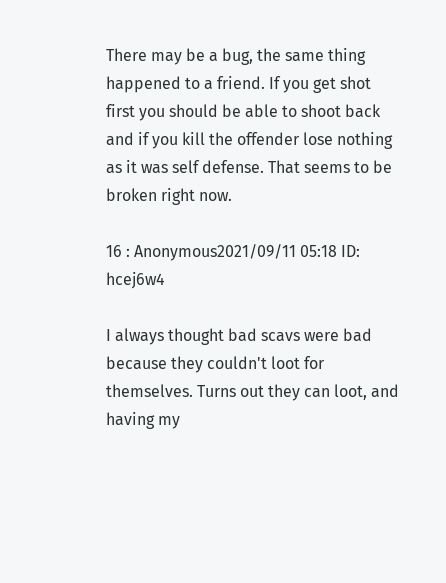There may be a bug, the same thing happened to a friend. If you get shot first you should be able to shoot back and if you kill the offender lose nothing as it was self defense. That seems to be broken right now.

16 : Anonymous2021/09/11 05:18 ID: hcej6w4

I always thought bad scavs were bad because they couldn't loot for themselves. Turns out they can loot, and having my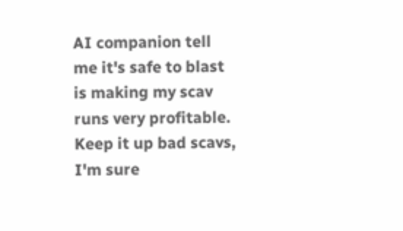AI companion tell me it's safe to blast is making my scav runs very profitable. Keep it up bad scavs, I'm sure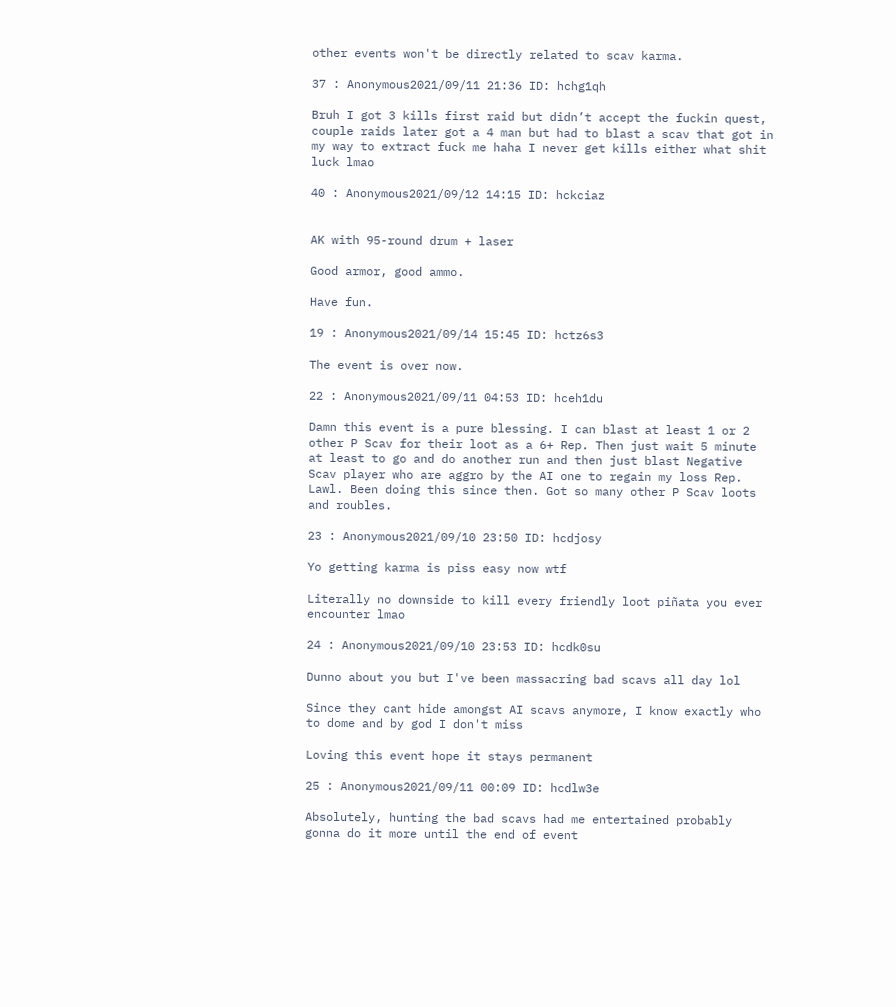other events won't be directly related to scav karma.

37 : Anonymous2021/09/11 21:36 ID: hchg1qh

Bruh I got 3 kills first raid but didn’t accept the fuckin quest, couple raids later got a 4 man but had to blast a scav that got in my way to extract fuck me haha I never get kills either what shit luck lmao

40 : Anonymous2021/09/12 14:15 ID: hckciaz


AK with 95-round drum + laser

Good armor, good ammo.

Have fun.

19 : Anonymous2021/09/14 15:45 ID: hctz6s3

The event is over now.

22 : Anonymous2021/09/11 04:53 ID: hceh1du

Damn this event is a pure blessing. I can blast at least 1 or 2 other P Scav for their loot as a 6+ Rep. Then just wait 5 minute at least to go and do another run and then just blast Negative Scav player who are aggro by the AI one to regain my loss Rep. Lawl. Been doing this since then. Got so many other P Scav loots and roubles.

23 : Anonymous2021/09/10 23:50 ID: hcdjosy

Yo getting karma is piss easy now wtf

Literally no downside to kill every friendly loot piñata you ever encounter lmao

24 : Anonymous2021/09/10 23:53 ID: hcdk0su

Dunno about you but I've been massacring bad scavs all day lol

Since they cant hide amongst AI scavs anymore, I know exactly who to dome and by god I don't miss

Loving this event hope it stays permanent

25 : Anonymous2021/09/11 00:09 ID: hcdlw3e

Absolutely, hunting the bad scavs had me entertained probably gonna do it more until the end of event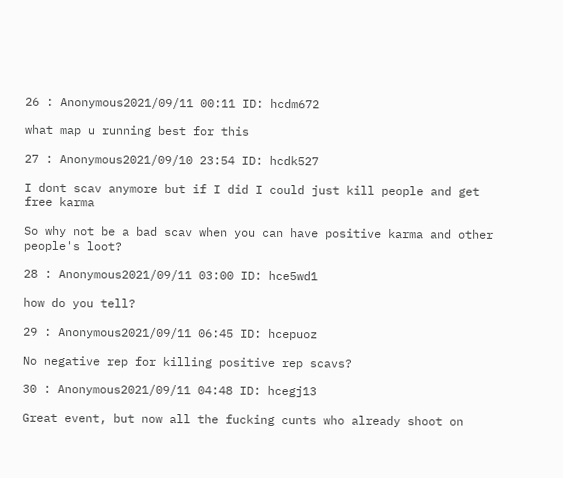26 : Anonymous2021/09/11 00:11 ID: hcdm672

what map u running best for this

27 : Anonymous2021/09/10 23:54 ID: hcdk527

I dont scav anymore but if I did I could just kill people and get free karma

So why not be a bad scav when you can have positive karma and other people's loot?

28 : Anonymous2021/09/11 03:00 ID: hce5wd1

how do you tell?

29 : Anonymous2021/09/11 06:45 ID: hcepuoz

No negative rep for killing positive rep scavs?

30 : Anonymous2021/09/11 04:48 ID: hcegj13

Great event, but now all the fucking cunts who already shoot on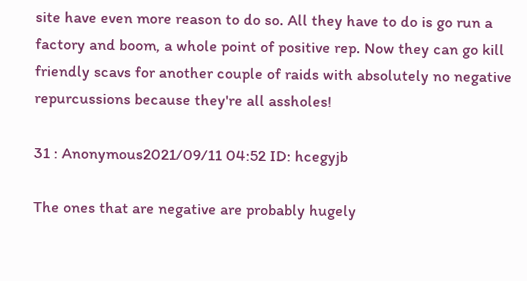site have even more reason to do so. All they have to do is go run a factory and boom, a whole point of positive rep. Now they can go kill friendly scavs for another couple of raids with absolutely no negative repurcussions because they're all assholes!

31 : Anonymous2021/09/11 04:52 ID: hcegyjb

The ones that are negative are probably hugely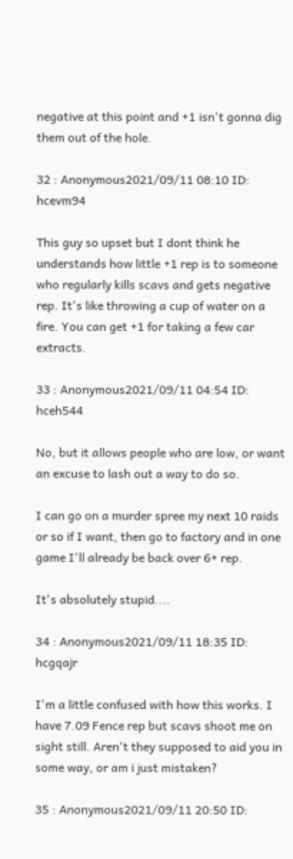negative at this point and +1 isn't gonna dig them out of the hole.

32 : Anonymous2021/09/11 08:10 ID: hcevm94

This guy so upset but I dont think he understands how little +1 rep is to someone who regularly kills scavs and gets negative rep. It's like throwing a cup of water on a fire. You can get +1 for taking a few car extracts.

33 : Anonymous2021/09/11 04:54 ID: hceh544

No, but it allows people who are low, or want an excuse to lash out a way to do so.

I can go on a murder spree my next 10 raids or so if I want, then go to factory and in one game I'll already be back over 6+ rep.

It's absolutely stupid....

34 : Anonymous2021/09/11 18:35 ID: hcgqajr

I'm a little confused with how this works. I have 7.09 Fence rep but scavs shoot me on sight still. Aren't they supposed to aid you in some way, or am i just mistaken?

35 : Anonymous2021/09/11 20:50 ID: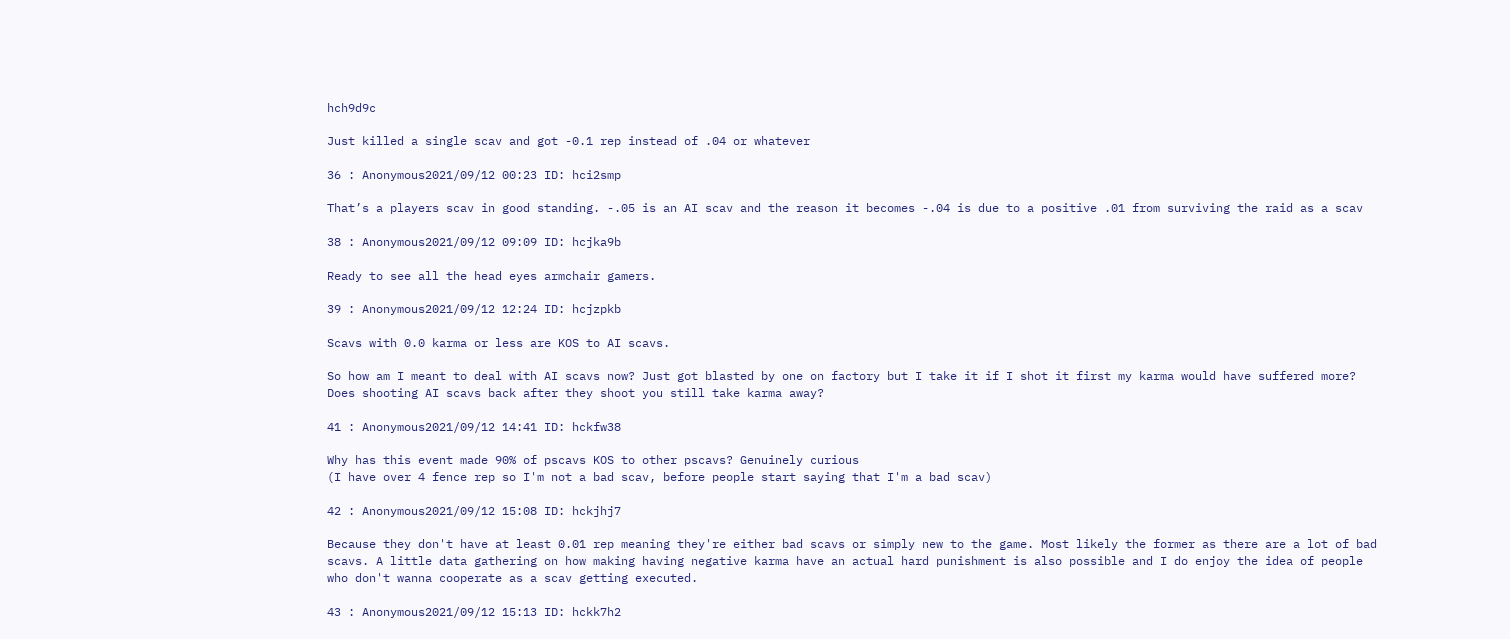hch9d9c

Just killed a single scav and got -0.1 rep instead of .04 or whatever

36 : Anonymous2021/09/12 00:23 ID: hci2smp

That’s a players scav in good standing. -.05 is an AI scav and the reason it becomes -.04 is due to a positive .01 from surviving the raid as a scav

38 : Anonymous2021/09/12 09:09 ID: hcjka9b

Ready to see all the head eyes armchair gamers.

39 : Anonymous2021/09/12 12:24 ID: hcjzpkb

Scavs with 0.0 karma or less are KOS to AI scavs.

So how am I meant to deal with AI scavs now? Just got blasted by one on factory but I take it if I shot it first my karma would have suffered more? Does shooting AI scavs back after they shoot you still take karma away?

41 : Anonymous2021/09/12 14:41 ID: hckfw38

Why has this event made 90% of pscavs KOS to other pscavs? Genuinely curious
(I have over 4 fence rep so I'm not a bad scav, before people start saying that I'm a bad scav)

42 : Anonymous2021/09/12 15:08 ID: hckjhj7

Because they don't have at least 0.01 rep meaning they're either bad scavs or simply new to the game. Most likely the former as there are a lot of bad scavs. A little data gathering on how making having negative karma have an actual hard punishment is also possible and I do enjoy the idea of people who don't wanna cooperate as a scav getting executed.

43 : Anonymous2021/09/12 15:13 ID: hckk7h2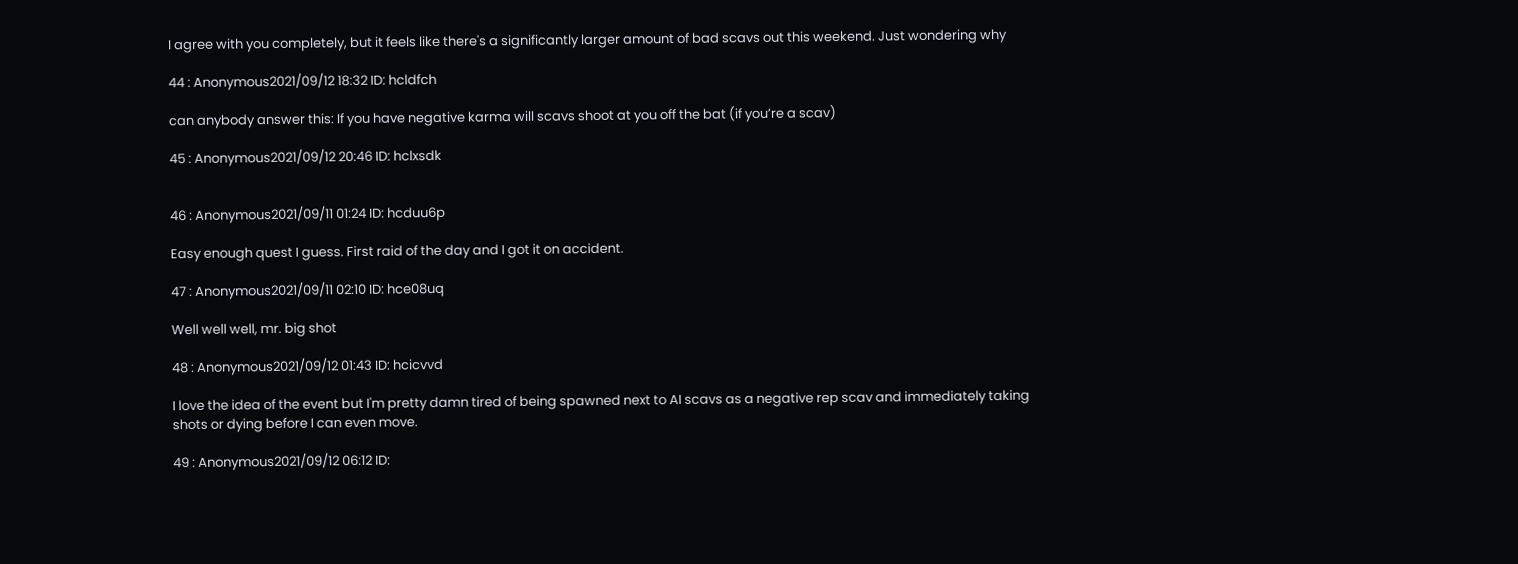I agree with you completely, but it feels like there's a significantly larger amount of bad scavs out this weekend. Just wondering why

44 : Anonymous2021/09/12 18:32 ID: hcldfch

can anybody answer this: If you have negative karma will scavs shoot at you off the bat (if you’re a scav)

45 : Anonymous2021/09/12 20:46 ID: hclxsdk


46 : Anonymous2021/09/11 01:24 ID: hcduu6p

Easy enough quest I guess. First raid of the day and I got it on accident.

47 : Anonymous2021/09/11 02:10 ID: hce08uq

Well well well, mr. big shot

48 : Anonymous2021/09/12 01:43 ID: hcicvvd

I love the idea of the event but I'm pretty damn tired of being spawned next to AI scavs as a negative rep scav and immediately taking shots or dying before I can even move.

49 : Anonymous2021/09/12 06:12 ID: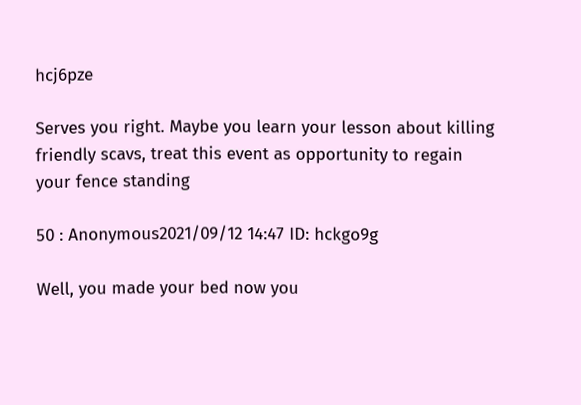hcj6pze

Serves you right. Maybe you learn your lesson about killing friendly scavs, treat this event as opportunity to regain your fence standing

50 : Anonymous2021/09/12 14:47 ID: hckgo9g

Well, you made your bed now you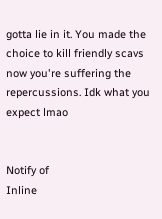gotta lie in it. You made the choice to kill friendly scavs now you're suffering the repercussions. Idk what you expect lmao


Notify of
Inline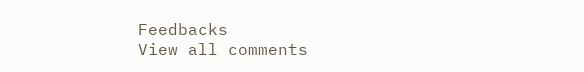Feedbacks
View all comments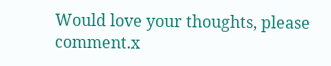Would love your thoughts, please comment.x